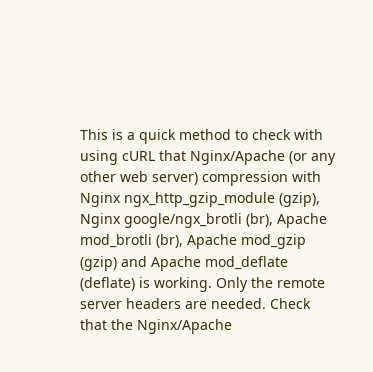This is a quick method to check with using cURL that Nginx/Apache (or any other web server) compression with Nginx ngx_http_gzip_module (gzip), Nginx google/ngx_brotli (br), Apache mod_brotli (br), Apache mod_gzip (gzip) and Apache mod_deflate (deflate) is working. Only the remote server headers are needed. Check that the Nginx/Apache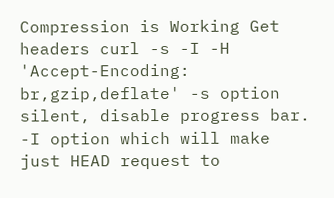Compression is Working Get headers curl -s -I -H 'Accept-Encoding: br,gzip,deflate' -s option silent, disable progress bar. -I option which will make just HEAD request to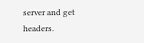server and get headers.